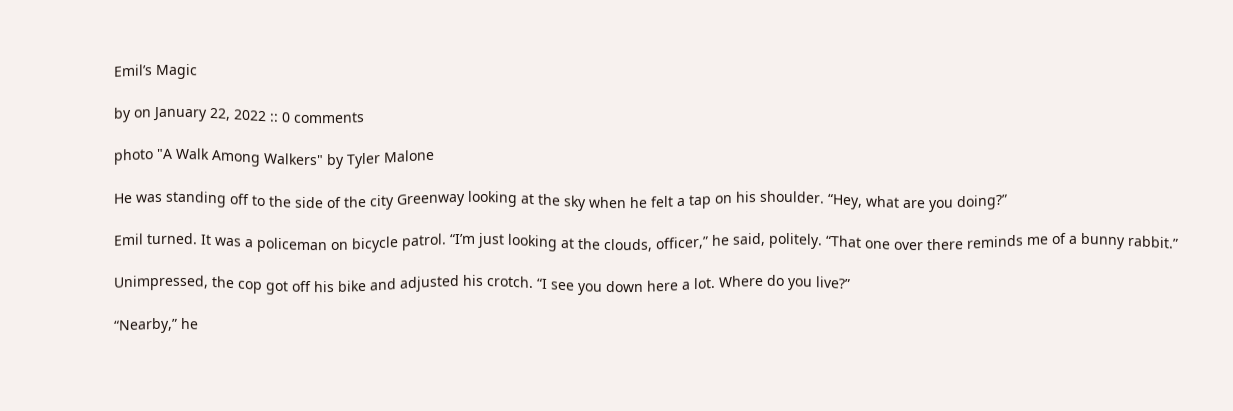Emil’s Magic

by on January 22, 2022 :: 0 comments

photo "A Walk Among Walkers" by Tyler Malone

He was standing off to the side of the city Greenway looking at the sky when he felt a tap on his shoulder. “Hey, what are you doing?”

Emil turned. It was a policeman on bicycle patrol. “I’m just looking at the clouds, officer,” he said, politely. “That one over there reminds me of a bunny rabbit.”

Unimpressed, the cop got off his bike and adjusted his crotch. “I see you down here a lot. Where do you live?”

“Nearby,” he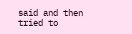said and then tried to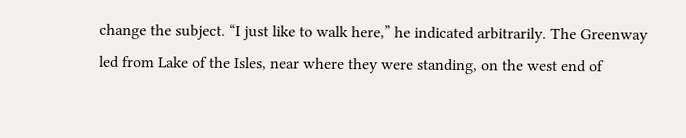change the subject. “I just like to walk here,” he indicated arbitrarily. The Greenway led from Lake of the Isles, near where they were standing, on the west end of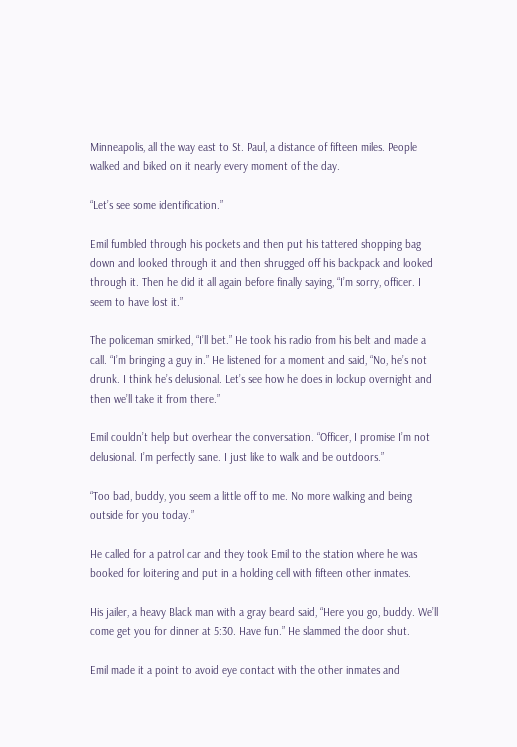Minneapolis, all the way east to St. Paul, a distance of fifteen miles. People walked and biked on it nearly every moment of the day.

“Let’s see some identification.”

Emil fumbled through his pockets and then put his tattered shopping bag down and looked through it and then shrugged off his backpack and looked through it. Then he did it all again before finally saying, “I’m sorry, officer. I seem to have lost it.”

The policeman smirked, “I’ll bet.” He took his radio from his belt and made a call. “I’m bringing a guy in.” He listened for a moment and said, “No, he’s not drunk. I think he’s delusional. Let’s see how he does in lockup overnight and then we’ll take it from there.”

Emil couldn’t help but overhear the conversation. “Officer, I promise I’m not delusional. I’m perfectly sane. I just like to walk and be outdoors.”

“Too bad, buddy, you seem a little off to me. No more walking and being outside for you today.”

He called for a patrol car and they took Emil to the station where he was booked for loitering and put in a holding cell with fifteen other inmates.

His jailer, a heavy Black man with a gray beard said, “Here you go, buddy. We’ll come get you for dinner at 5:30. Have fun.” He slammed the door shut.

Emil made it a point to avoid eye contact with the other inmates and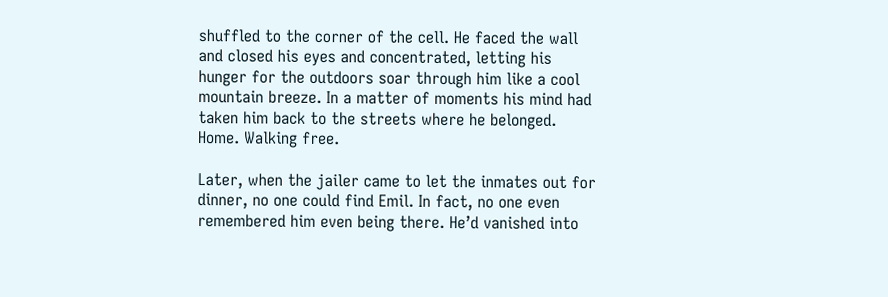shuffled to the corner of the cell. He faced the wall and closed his eyes and concentrated, letting his hunger for the outdoors soar through him like a cool mountain breeze. In a matter of moments his mind had taken him back to the streets where he belonged. Home. Walking free.

Later, when the jailer came to let the inmates out for dinner, no one could find Emil. In fact, no one even remembered him even being there. He’d vanished into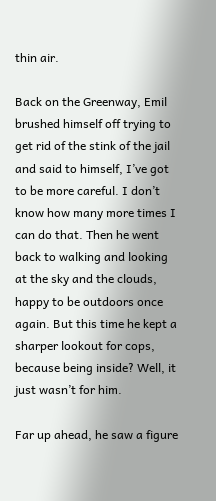thin air.

Back on the Greenway, Emil brushed himself off trying to get rid of the stink of the jail and said to himself, I’ve got to be more careful. I don’t know how many more times I can do that. Then he went back to walking and looking at the sky and the clouds, happy to be outdoors once again. But this time he kept a sharper lookout for cops, because being inside? Well, it just wasn’t for him.

Far up ahead, he saw a figure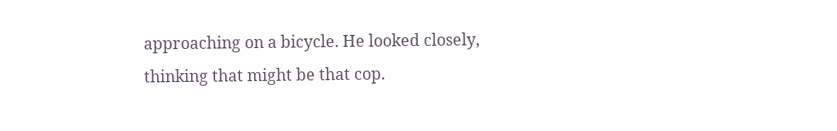approaching on a bicycle. He looked closely, thinking that might be that cop.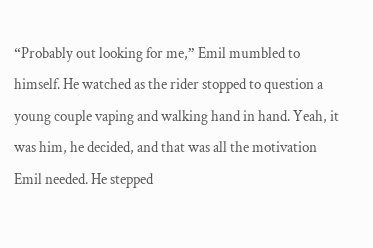“Probably out looking for me,” Emil mumbled to himself. He watched as the rider stopped to question a young couple vaping and walking hand in hand. Yeah, it was him, he decided, and that was all the motivation Emil needed. He stepped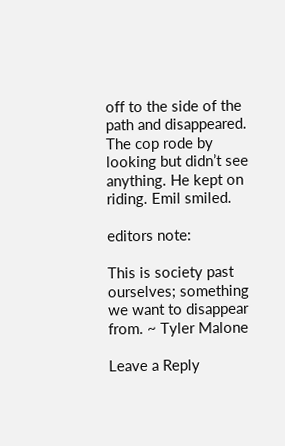off to the side of the path and disappeared. The cop rode by looking but didn’t see anything. He kept on riding. Emil smiled.

editors note:

This is society past ourselves; something we want to disappear from. ~ Tyler Malone

Leave a Reply